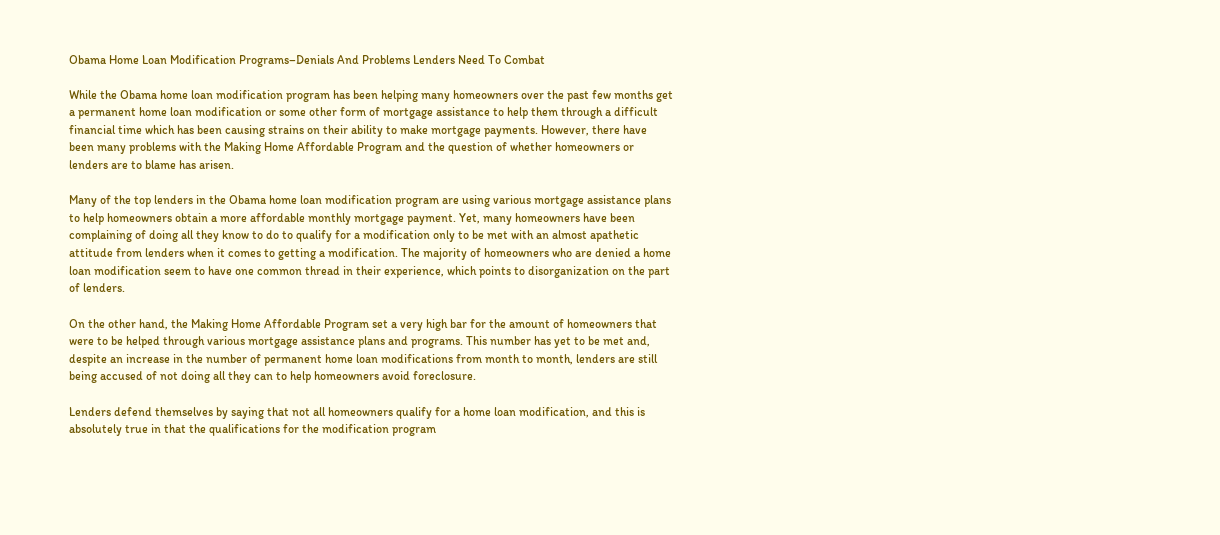Obama Home Loan Modification Programs–Denials And Problems Lenders Need To Combat

While the Obama home loan modification program has been helping many homeowners over the past few months get a permanent home loan modification or some other form of mortgage assistance to help them through a difficult financial time which has been causing strains on their ability to make mortgage payments. However, there have been many problems with the Making Home Affordable Program and the question of whether homeowners or lenders are to blame has arisen.

Many of the top lenders in the Obama home loan modification program are using various mortgage assistance plans to help homeowners obtain a more affordable monthly mortgage payment. Yet, many homeowners have been complaining of doing all they know to do to qualify for a modification only to be met with an almost apathetic attitude from lenders when it comes to getting a modification. The majority of homeowners who are denied a home loan modification seem to have one common thread in their experience, which points to disorganization on the part of lenders.

On the other hand, the Making Home Affordable Program set a very high bar for the amount of homeowners that were to be helped through various mortgage assistance plans and programs. This number has yet to be met and, despite an increase in the number of permanent home loan modifications from month to month, lenders are still being accused of not doing all they can to help homeowners avoid foreclosure.

Lenders defend themselves by saying that not all homeowners qualify for a home loan modification, and this is absolutely true in that the qualifications for the modification program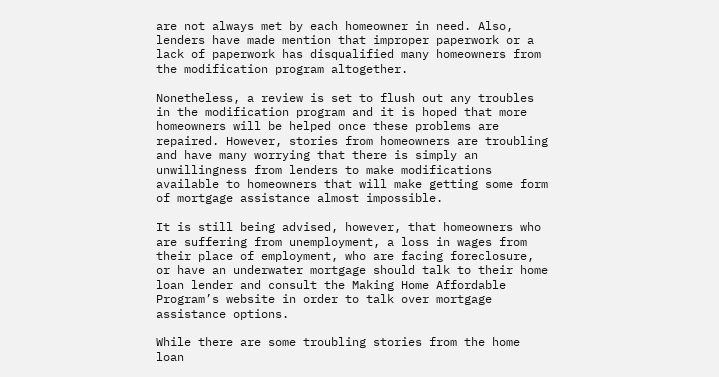are not always met by each homeowner in need. Also, lenders have made mention that improper paperwork or a lack of paperwork has disqualified many homeowners from the modification program altogether.

Nonetheless, a review is set to flush out any troubles in the modification program and it is hoped that more homeowners will be helped once these problems are repaired. However, stories from homeowners are troubling and have many worrying that there is simply an unwillingness from lenders to make modifications available to homeowners that will make getting some form of mortgage assistance almost impossible.

It is still being advised, however, that homeowners who are suffering from unemployment, a loss in wages from their place of employment, who are facing foreclosure, or have an underwater mortgage should talk to their home loan lender and consult the Making Home Affordable Program’s website in order to talk over mortgage assistance options.

While there are some troubling stories from the home loan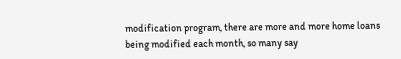modification program, there are more and more home loans being modified each month, so many say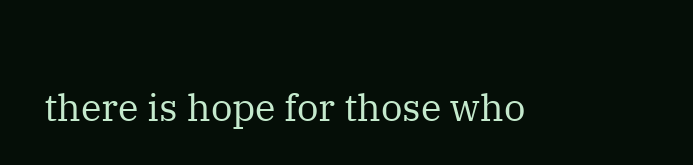there is hope for those who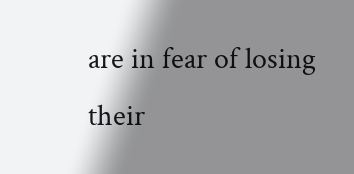are in fear of losing their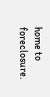home to foreclosure.